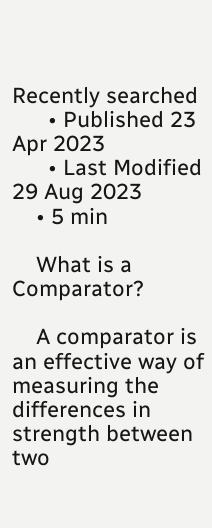Recently searched
      • Published 23 Apr 2023
      • Last Modified 29 Aug 2023
    • 5 min

    What is a Comparator?

    A comparator is an effective way of measuring the differences in strength between two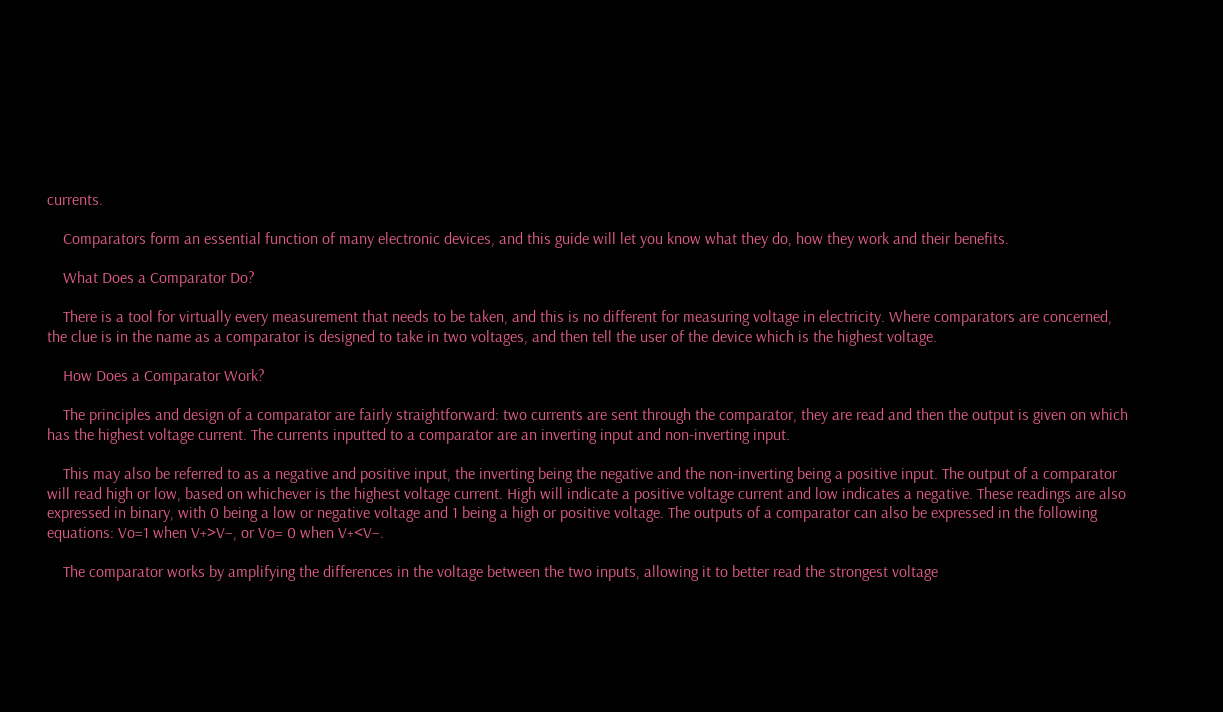currents.

    Comparators form an essential function of many electronic devices, and this guide will let you know what they do, how they work and their benefits.

    What Does a Comparator Do?

    There is a tool for virtually every measurement that needs to be taken, and this is no different for measuring voltage in electricity. Where comparators are concerned, the clue is in the name as a comparator is designed to take in two voltages, and then tell the user of the device which is the highest voltage.

    How Does a Comparator Work?

    The principles and design of a comparator are fairly straightforward: two currents are sent through the comparator, they are read and then the output is given on which has the highest voltage current. The currents inputted to a comparator are an inverting input and non-inverting input.

    This may also be referred to as a negative and positive input, the inverting being the negative and the non-inverting being a positive input. The output of a comparator will read high or low, based on whichever is the highest voltage current. High will indicate a positive voltage current and low indicates a negative. These readings are also expressed in binary, with 0 being a low or negative voltage and 1 being a high or positive voltage. The outputs of a comparator can also be expressed in the following equations: Vo=1 when V+>V–, or Vo= 0 when V+<V–.

    The comparator works by amplifying the differences in the voltage between the two inputs, allowing it to better read the strongest voltage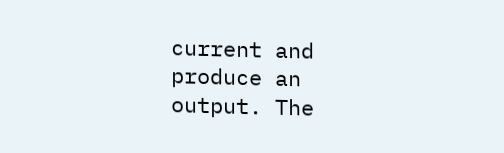current and produce an output. The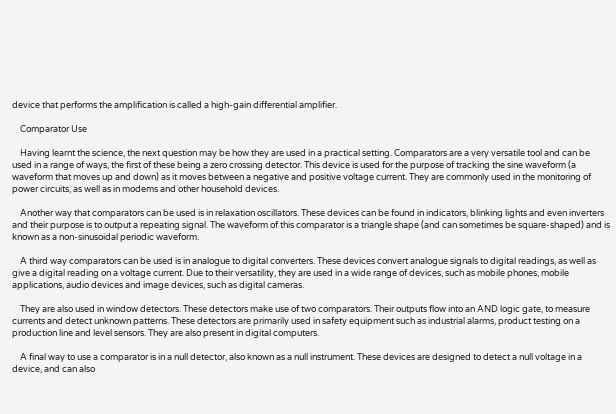device that performs the amplification is called a high-gain differential amplifier.

    Comparator Use

    Having learnt the science, the next question may be how they are used in a practical setting. Comparators are a very versatile tool and can be used in a range of ways, the first of these being a zero crossing detector. This device is used for the purpose of tracking the sine waveform (a waveform that moves up and down) as it moves between a negative and positive voltage current. They are commonly used in the monitoring of power circuits, as well as in modems and other household devices.

    Another way that comparators can be used is in relaxation oscillators. These devices can be found in indicators, blinking lights and even inverters and their purpose is to output a repeating signal. The waveform of this comparator is a triangle shape (and can sometimes be square-shaped) and is known as a non-sinusoidal periodic waveform.

    A third way comparators can be used is in analogue to digital converters. These devices convert analogue signals to digital readings, as well as give a digital reading on a voltage current. Due to their versatility, they are used in a wide range of devices, such as mobile phones, mobile applications, audio devices and image devices, such as digital cameras.

    They are also used in window detectors. These detectors make use of two comparators. Their outputs flow into an AND logic gate, to measure currents and detect unknown patterns. These detectors are primarily used in safety equipment such as industrial alarms, product testing on a production line and level sensors. They are also present in digital computers.

    A final way to use a comparator is in a null detector, also known as a null instrument. These devices are designed to detect a null voltage in a device, and can also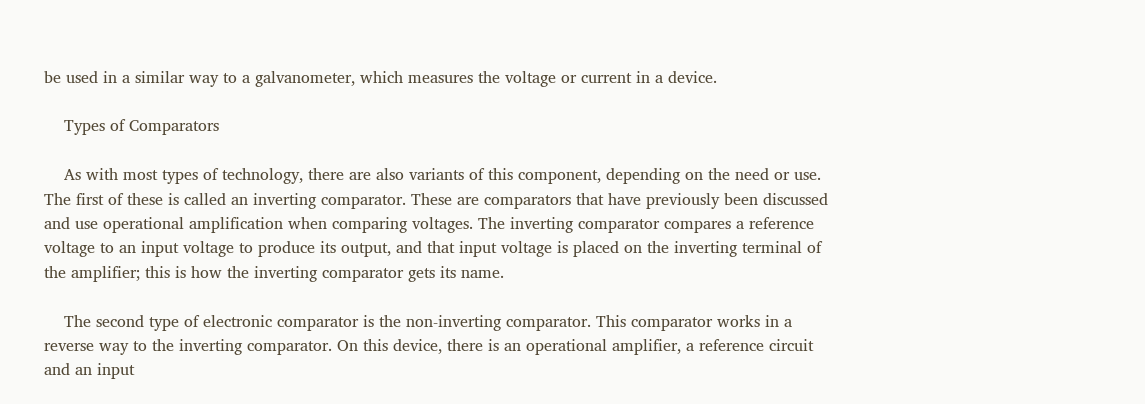be used in a similar way to a galvanometer, which measures the voltage or current in a device.

    Types of Comparators

    As with most types of technology, there are also variants of this component, depending on the need or use. The first of these is called an inverting comparator. These are comparators that have previously been discussed and use operational amplification when comparing voltages. The inverting comparator compares a reference voltage to an input voltage to produce its output, and that input voltage is placed on the inverting terminal of the amplifier; this is how the inverting comparator gets its name.

    The second type of electronic comparator is the non-inverting comparator. This comparator works in a reverse way to the inverting comparator. On this device, there is an operational amplifier, a reference circuit and an input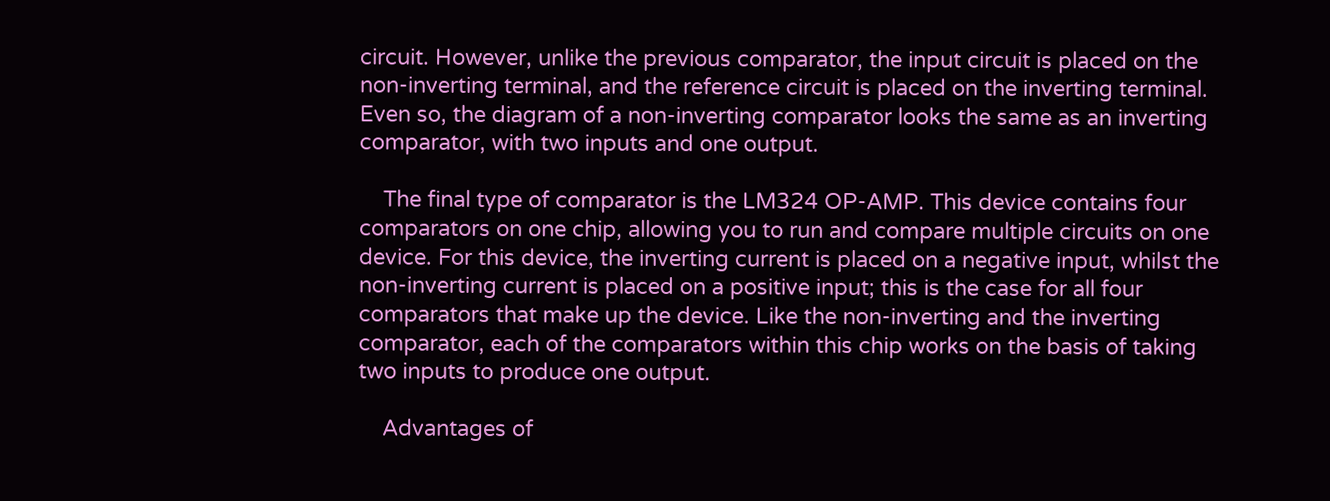circuit. However, unlike the previous comparator, the input circuit is placed on the non-inverting terminal, and the reference circuit is placed on the inverting terminal. Even so, the diagram of a non-inverting comparator looks the same as an inverting comparator, with two inputs and one output.

    The final type of comparator is the LM324 OP-AMP. This device contains four comparators on one chip, allowing you to run and compare multiple circuits on one device. For this device, the inverting current is placed on a negative input, whilst the non-inverting current is placed on a positive input; this is the case for all four comparators that make up the device. Like the non-inverting and the inverting comparator, each of the comparators within this chip works on the basis of taking two inputs to produce one output.

    Advantages of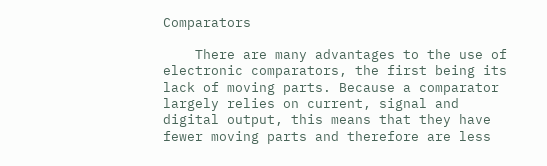Comparators

    There are many advantages to the use of electronic comparators, the first being its lack of moving parts. Because a comparator largely relies on current, signal and digital output, this means that they have fewer moving parts and therefore are less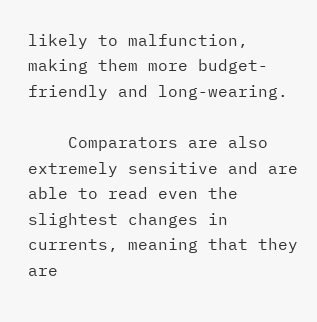likely to malfunction, making them more budget-friendly and long-wearing.

    Comparators are also extremely sensitive and are able to read even the slightest changes in currents, meaning that they are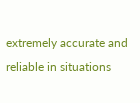extremely accurate and reliable in situations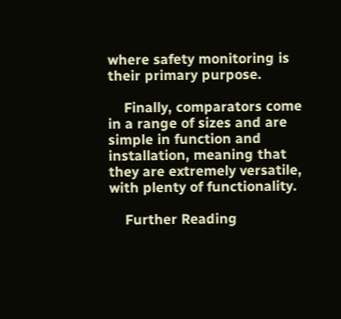where safety monitoring is their primary purpose.

    Finally, comparators come in a range of sizes and are simple in function and installation, meaning that they are extremely versatile, with plenty of functionality.

    Further Reading